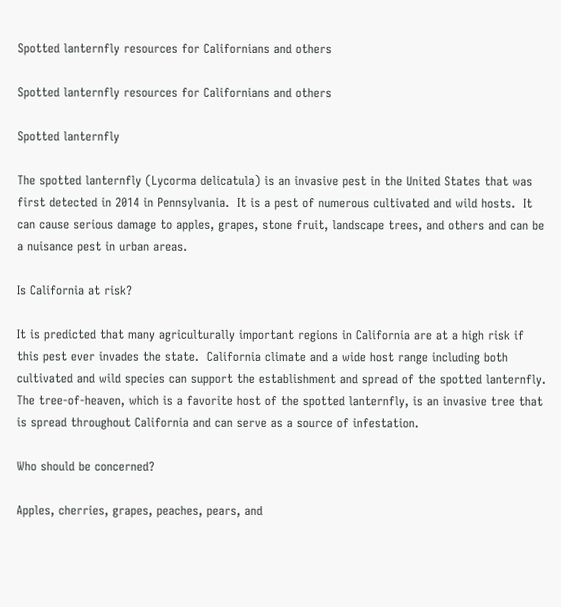Spotted lanternfly resources for Californians and others

Spotted lanternfly resources for Californians and others

Spotted lanternfly

The spotted lanternfly (Lycorma delicatula) is an invasive pest in the United States that was first detected in 2014 in Pennsylvania.  It is a pest of numerous cultivated and wild hosts.  It can cause serious damage to apples, grapes, stone fruit, landscape trees, and others and can be a nuisance pest in urban areas.

Is California at risk?

It is predicted that many agriculturally important regions in California are at a high risk if this pest ever invades the state.  California climate and a wide host range including both cultivated and wild species can support the establishment and spread of the spotted lanternfly.  The tree-of-heaven, which is a favorite host of the spotted lanternfly, is an invasive tree that is spread throughout California and can serve as a source of infestation.

Who should be concerned?

Apples, cherries, grapes, peaches, pears, and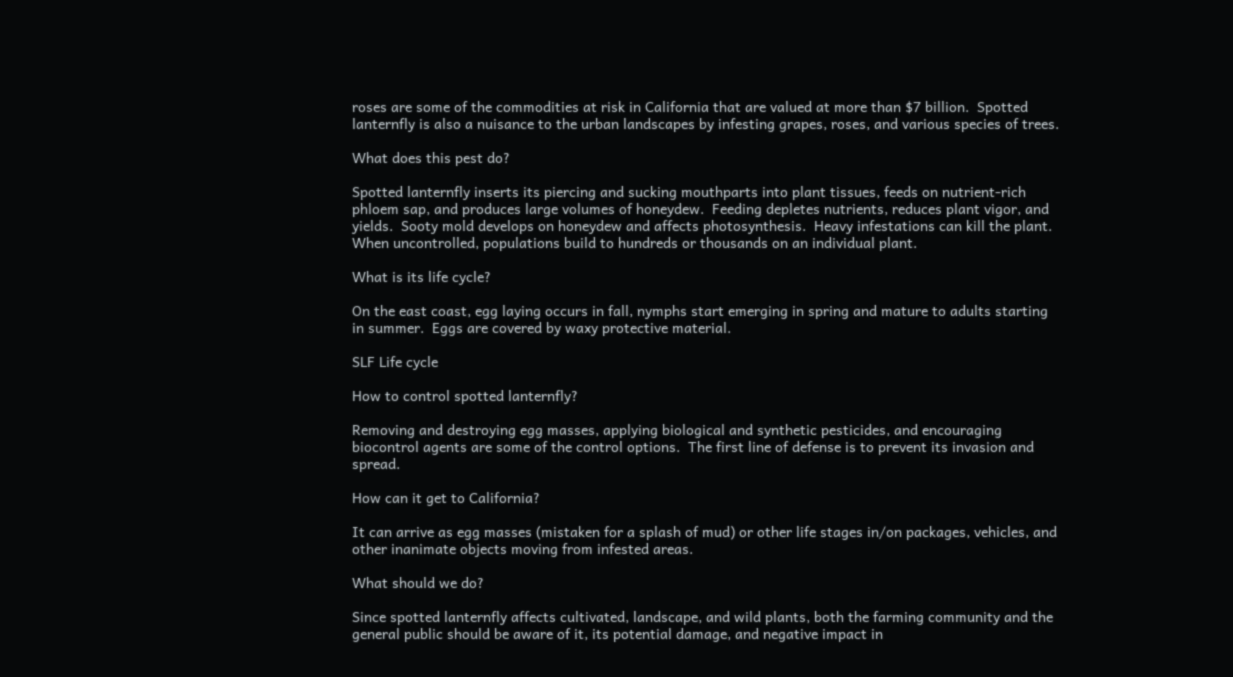roses are some of the commodities at risk in California that are valued at more than $7 billion.  Spotted lanternfly is also a nuisance to the urban landscapes by infesting grapes, roses, and various species of trees.

What does this pest do?

Spotted lanternfly inserts its piercing and sucking mouthparts into plant tissues, feeds on nutrient-rich phloem sap, and produces large volumes of honeydew.  Feeding depletes nutrients, reduces plant vigor, and yields.  Sooty mold develops on honeydew and affects photosynthesis.  Heavy infestations can kill the plant.  When uncontrolled, populations build to hundreds or thousands on an individual plant.

What is its life cycle?

On the east coast, egg laying occurs in fall, nymphs start emerging in spring and mature to adults starting in summer.  Eggs are covered by waxy protective material.

SLF Life cycle

How to control spotted lanternfly?

Removing and destroying egg masses, applying biological and synthetic pesticides, and encouraging biocontrol agents are some of the control options.  The first line of defense is to prevent its invasion and spread.

How can it get to California?

It can arrive as egg masses (mistaken for a splash of mud) or other life stages in/on packages, vehicles, and other inanimate objects moving from infested areas.

What should we do?

Since spotted lanternfly affects cultivated, landscape, and wild plants, both the farming community and the general public should be aware of it, its potential damage, and negative impact in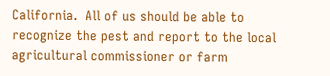California.  All of us should be able to recognize the pest and report to the local agricultural commissioner or farm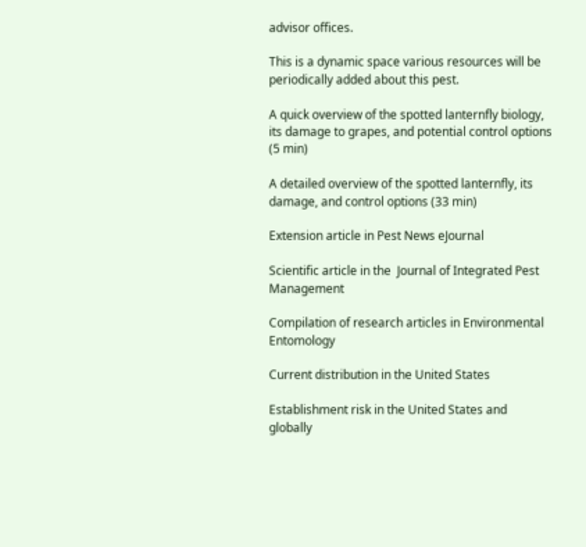advisor offices.

This is a dynamic space various resources will be periodically added about this pest.

A quick overview of the spotted lanternfly biology, its damage to grapes, and potential control options (5 min)

A detailed overview of the spotted lanternfly, its damage, and control options (33 min)

Extension article in Pest News eJournal

Scientific article in the  Journal of Integrated Pest Management

Compilation of research articles in Environmental Entomology

Current distribution in the United States

Establishment risk in the United States and globally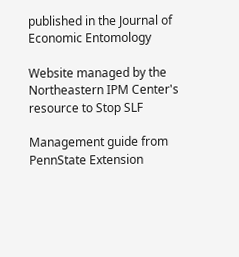published in the Journal of Economic Entomology

Website managed by the Northeastern IPM Center's resource to Stop SLF

Management guide from PennState Extension